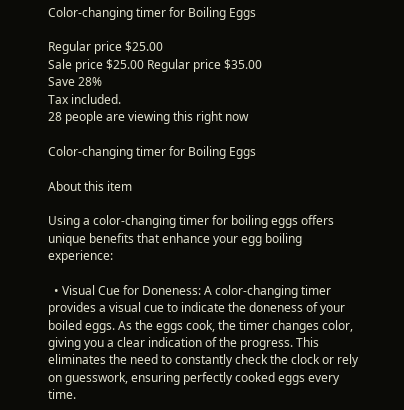Color-changing timer for Boiling Eggs

Regular price $25.00
Sale price $25.00 Regular price $35.00
Save 28%
Tax included.
28 people are viewing this right now

Color-changing timer for Boiling Eggs

About this item

Using a color-changing timer for boiling eggs offers unique benefits that enhance your egg boiling experience:

  • Visual Cue for Doneness: A color-changing timer provides a visual cue to indicate the doneness of your boiled eggs. As the eggs cook, the timer changes color, giving you a clear indication of the progress. This eliminates the need to constantly check the clock or rely on guesswork, ensuring perfectly cooked eggs every time.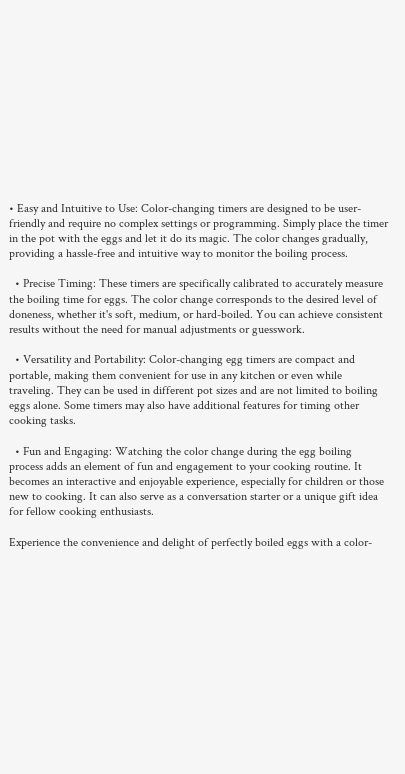• Easy and Intuitive to Use: Color-changing timers are designed to be user-friendly and require no complex settings or programming. Simply place the timer in the pot with the eggs and let it do its magic. The color changes gradually, providing a hassle-free and intuitive way to monitor the boiling process.

  • Precise Timing: These timers are specifically calibrated to accurately measure the boiling time for eggs. The color change corresponds to the desired level of doneness, whether it's soft, medium, or hard-boiled. You can achieve consistent results without the need for manual adjustments or guesswork.

  • Versatility and Portability: Color-changing egg timers are compact and portable, making them convenient for use in any kitchen or even while traveling. They can be used in different pot sizes and are not limited to boiling eggs alone. Some timers may also have additional features for timing other cooking tasks.

  • Fun and Engaging: Watching the color change during the egg boiling process adds an element of fun and engagement to your cooking routine. It becomes an interactive and enjoyable experience, especially for children or those new to cooking. It can also serve as a conversation starter or a unique gift idea for fellow cooking enthusiasts.

Experience the convenience and delight of perfectly boiled eggs with a color-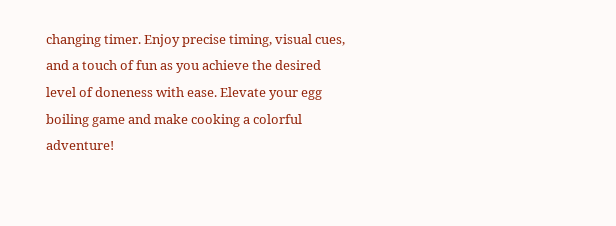changing timer. Enjoy precise timing, visual cues, and a touch of fun as you achieve the desired level of doneness with ease. Elevate your egg boiling game and make cooking a colorful adventure!